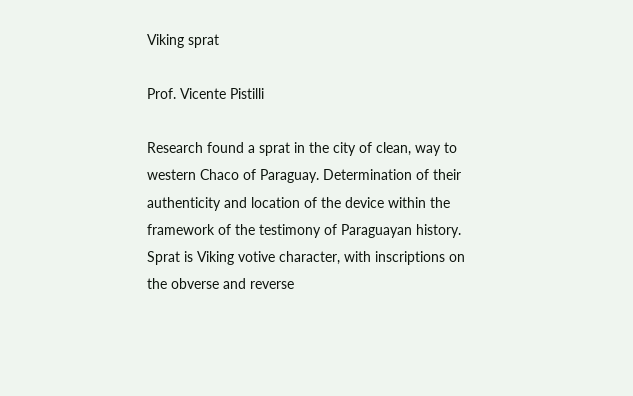Viking sprat

Prof. Vicente Pistilli

Research found a sprat in the city of clean, way to western Chaco of Paraguay. Determination of their authenticity and location of the device within the framework of the testimony of Paraguayan history. Sprat is Viking votive character, with inscriptions on the obverse and reverse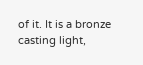of it. It is a bronze casting light,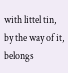with littel tin, by the way of it, belongs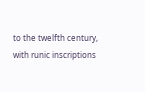to the twelfth century, with runic inscriptions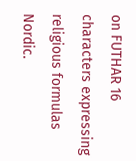on FUTHAR 16 characters expressing religious formulas Nordic.